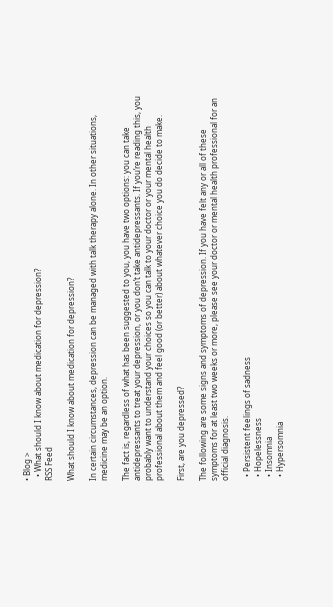• Blog >
  • What should I know about medication for depression?
RSS Feed

What should I know about medication for depression?

In certain circumstances, depression can be managed with talk therapy alone. In other situations, medicine may be an option.

The fact is, regardless of what has been suggested to you, you have two options: you can take antidepressants to treat your depression, or you don’t take antidepressants. If you’re reading this, you probably want to understand your choices so you can talk to your doctor or your mental health professional about them and feel good (or better) about whatever choice you do decide to make.

First, are you depressed?

The following are some signs and symptoms of depression. If you have felt any or all of these symptoms for at least two weeks or more, please see your doctor or mental health professional for an official diagnosis.

  • Persistent feelings of sadness
  • Hopelessness
  • Insomnia
  • Hypersomnia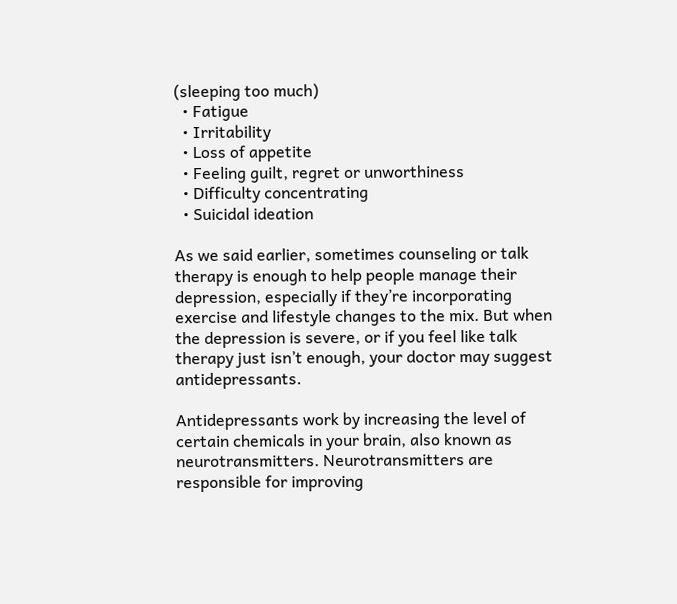(sleeping too much)
  • Fatigue
  • Irritability
  • Loss of appetite
  • Feeling guilt, regret or unworthiness
  • Difficulty concentrating
  • Suicidal ideation

As we said earlier, sometimes counseling or talk therapy is enough to help people manage their depression, especially if they’re incorporating exercise and lifestyle changes to the mix. But when the depression is severe, or if you feel like talk therapy just isn’t enough, your doctor may suggest antidepressants.

Antidepressants work by increasing the level of certain chemicals in your brain, also known as neurotransmitters. Neurotransmitters are responsible for improving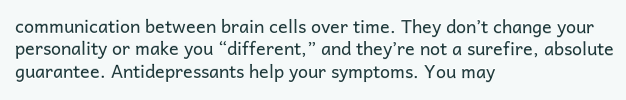communication between brain cells over time. They don’t change your personality or make you “different,” and they’re not a surefire, absolute guarantee. Antidepressants help your symptoms. You may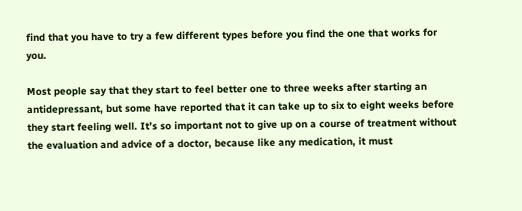find that you have to try a few different types before you find the one that works for you.

Most people say that they start to feel better one to three weeks after starting an antidepressant, but some have reported that it can take up to six to eight weeks before they start feeling well. It’s so important not to give up on a course of treatment without the evaluation and advice of a doctor, because like any medication, it must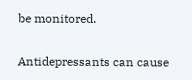be monitored.

Antidepressants can cause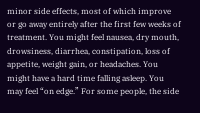minor side effects, most of which improve or go away entirely after the first few weeks of treatment. You might feel nausea, dry mouth, drowsiness, diarrhea, constipation, loss of appetite, weight gain, or headaches. You might have a hard time falling asleep. You may feel “on edge.” For some people, the side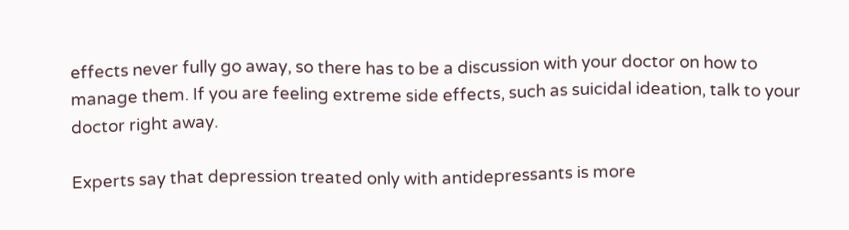effects never fully go away, so there has to be a discussion with your doctor on how to manage them. If you are feeling extreme side effects, such as suicidal ideation, talk to your doctor right away.

Experts say that depression treated only with antidepressants is more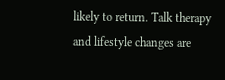likely to return. Talk therapy and lifestyle changes are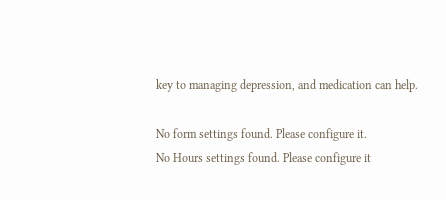key to managing depression, and medication can help.

No form settings found. Please configure it.
No Hours settings found. Please configure it